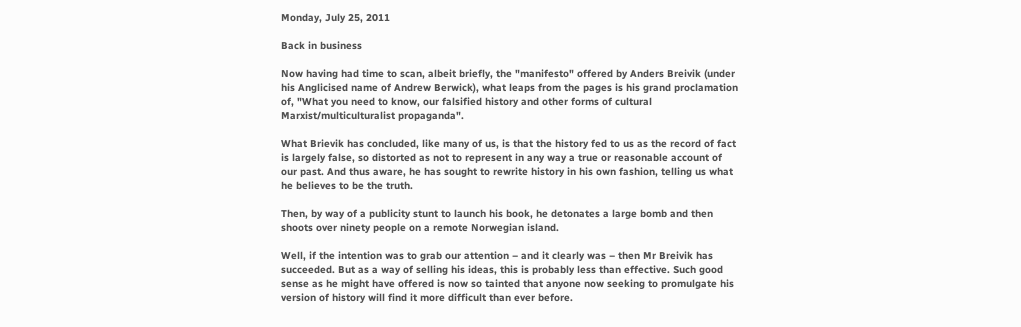Monday, July 25, 2011

Back in business

Now having had time to scan, albeit briefly, the "manifesto" offered by Anders Breivik (under his Anglicised name of Andrew Berwick), what leaps from the pages is his grand proclamation of, "What you need to know, our falsified history and other forms of cultural Marxist/multiculturalist propaganda".

What Brievik has concluded, like many of us, is that the history fed to us as the record of fact is largely false, so distorted as not to represent in any way a true or reasonable account of our past. And thus aware, he has sought to rewrite history in his own fashion, telling us what he believes to be the truth.

Then, by way of a publicity stunt to launch his book, he detonates a large bomb and then shoots over ninety people on a remote Norwegian island.

Well, if the intention was to grab our attention – and it clearly was – then Mr Breivik has succeeded. But as a way of selling his ideas, this is probably less than effective. Such good sense as he might have offered is now so tainted that anyone now seeking to promulgate his version of history will find it more difficult than ever before.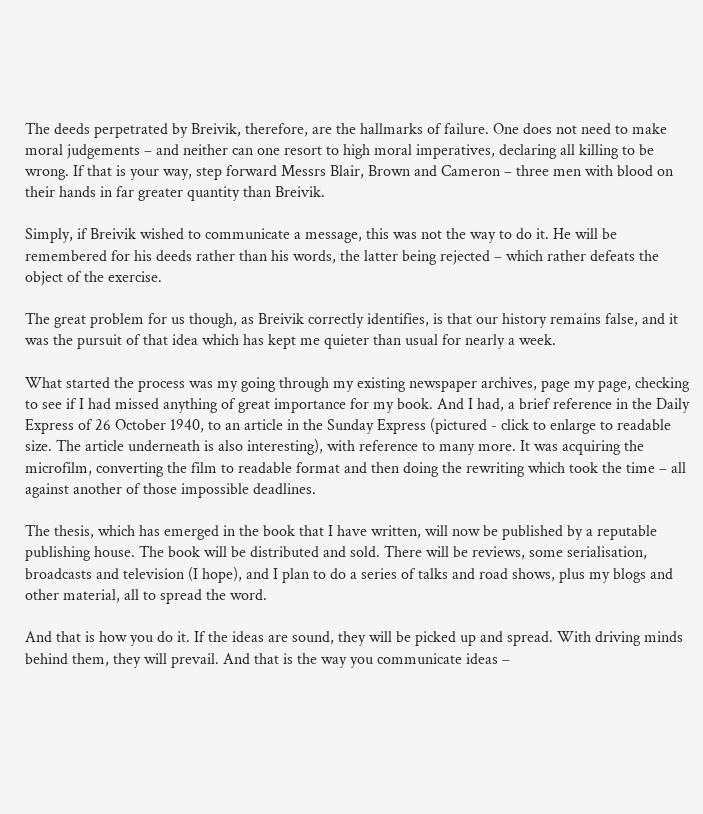The deeds perpetrated by Breivik, therefore, are the hallmarks of failure. One does not need to make moral judgements – and neither can one resort to high moral imperatives, declaring all killing to be wrong. If that is your way, step forward Messrs Blair, Brown and Cameron – three men with blood on their hands in far greater quantity than Breivik.

Simply, if Breivik wished to communicate a message, this was not the way to do it. He will be remembered for his deeds rather than his words, the latter being rejected – which rather defeats the object of the exercise.

The great problem for us though, as Breivik correctly identifies, is that our history remains false, and it was the pursuit of that idea which has kept me quieter than usual for nearly a week.

What started the process was my going through my existing newspaper archives, page my page, checking to see if I had missed anything of great importance for my book. And I had, a brief reference in the Daily Express of 26 October 1940, to an article in the Sunday Express (pictured - click to enlarge to readable size. The article underneath is also interesting), with reference to many more. It was acquiring the microfilm, converting the film to readable format and then doing the rewriting which took the time – all against another of those impossible deadlines.

The thesis, which has emerged in the book that I have written, will now be published by a reputable publishing house. The book will be distributed and sold. There will be reviews, some serialisation, broadcasts and television (I hope), and I plan to do a series of talks and road shows, plus my blogs and other material, all to spread the word.

And that is how you do it. If the ideas are sound, they will be picked up and spread. With driving minds behind them, they will prevail. And that is the way you communicate ideas –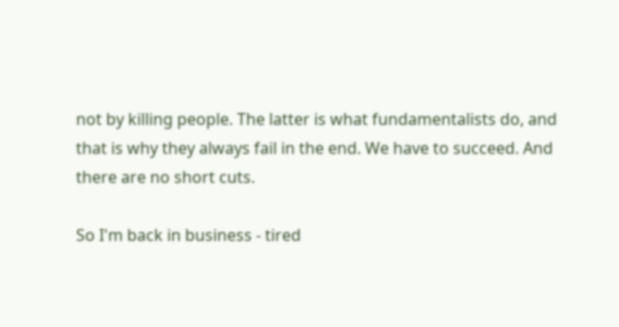not by killing people. The latter is what fundamentalists do, and that is why they always fail in the end. We have to succeed. And there are no short cuts.

So I'm back in business - tired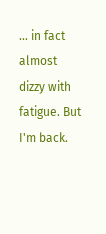... in fact almost dizzy with fatigue. But I'm back.